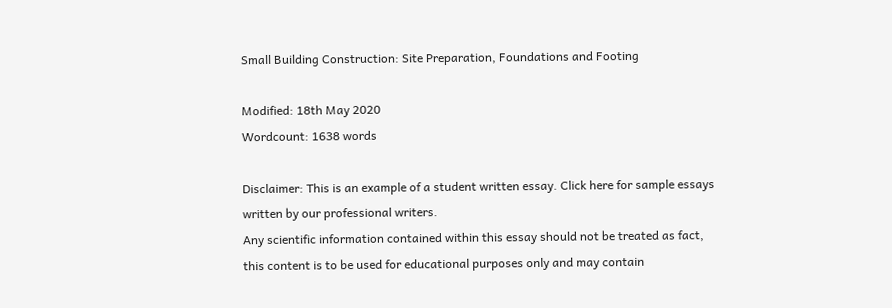Small Building Construction: Site Preparation, Foundations and Footing

Modified: 18th May 2020
Wordcount: 1638 words

Disclaimer: This is an example of a student written essay. Click here for sample essays written by our professional writers.
Any scientific information contained within this essay should not be treated as fact, this content is to be used for educational purposes only and may contain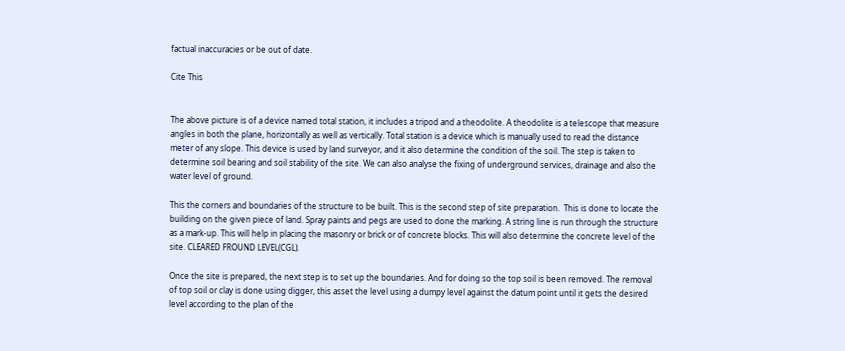factual inaccuracies or be out of date.

Cite This


The above picture is of a device named total station, it includes a tripod and a theodolite. A theodolite is a telescope that measure angles in both the plane, horizontally as well as vertically. Total station is a device which is manually used to read the distance meter of any slope. This device is used by land surveyor, and it also determine the condition of the soil. The step is taken to determine soil bearing and soil stability of the site. We can also analyse the fixing of underground services, drainage and also the water level of ground.

This the corners and boundaries of the structure to be built. This is the second step of site preparation.  This is done to locate the building on the given piece of land. Spray paints and pegs are used to done the marking. A string line is run through the structure as a mark-up. This will help in placing the masonry or brick or of concrete blocks. This will also determine the concrete level of the site. CLEARED FROUND LEVEL(CGL).

Once the site is prepared, the next step is to set up the boundaries. And for doing so the top soil is been removed. The removal of top soil or clay is done using digger, this asset the level using a dumpy level against the datum point until it gets the desired level according to the plan of the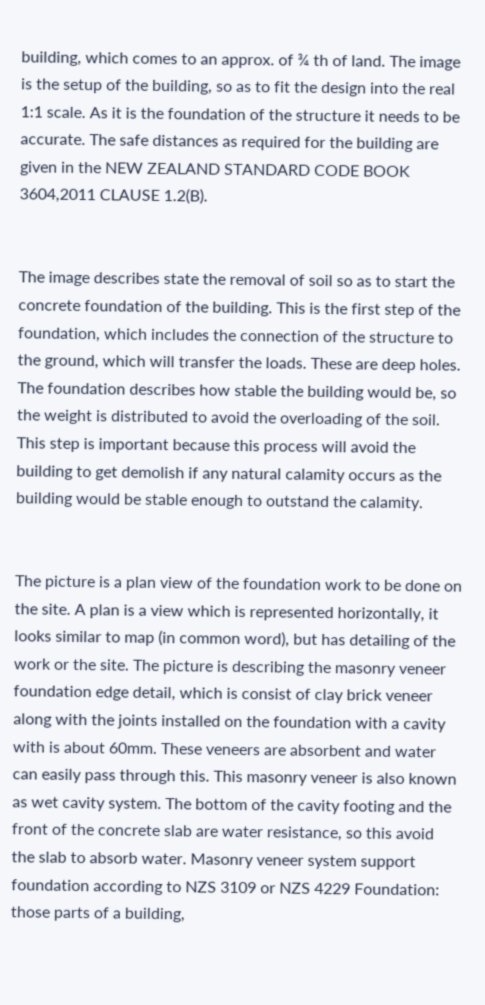building, which comes to an approx. of ¾ th of land. The image is the setup of the building, so as to fit the design into the real 1:1 scale. As it is the foundation of the structure it needs to be accurate. The safe distances as required for the building are given in the NEW ZEALAND STANDARD CODE BOOK 3604,2011 CLAUSE 1.2(B).


The image describes state the removal of soil so as to start the concrete foundation of the building. This is the first step of the foundation, which includes the connection of the structure to the ground, which will transfer the loads. These are deep holes. The foundation describes how stable the building would be, so the weight is distributed to avoid the overloading of the soil. This step is important because this process will avoid the building to get demolish if any natural calamity occurs as the building would be stable enough to outstand the calamity.


The picture is a plan view of the foundation work to be done on the site. A plan is a view which is represented horizontally, it looks similar to map (in common word), but has detailing of the work or the site. The picture is describing the masonry veneer foundation edge detail, which is consist of clay brick veneer along with the joints installed on the foundation with a cavity with is about 60mm. These veneers are absorbent and water can easily pass through this. This masonry veneer is also known as wet cavity system. The bottom of the cavity footing and the front of the concrete slab are water resistance, so this avoid the slab to absorb water. Masonry veneer system support foundation according to NZS 3109 or NZS 4229 Foundation: those parts of a building,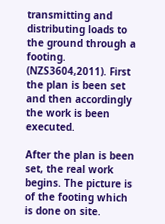transmitting and distributing loads to the ground through a footing. (NZS3604,2011). First the plan is been set and then accordingly the work is been executed.

After the plan is been set, the real work begins. The picture is of the footing which is done on site.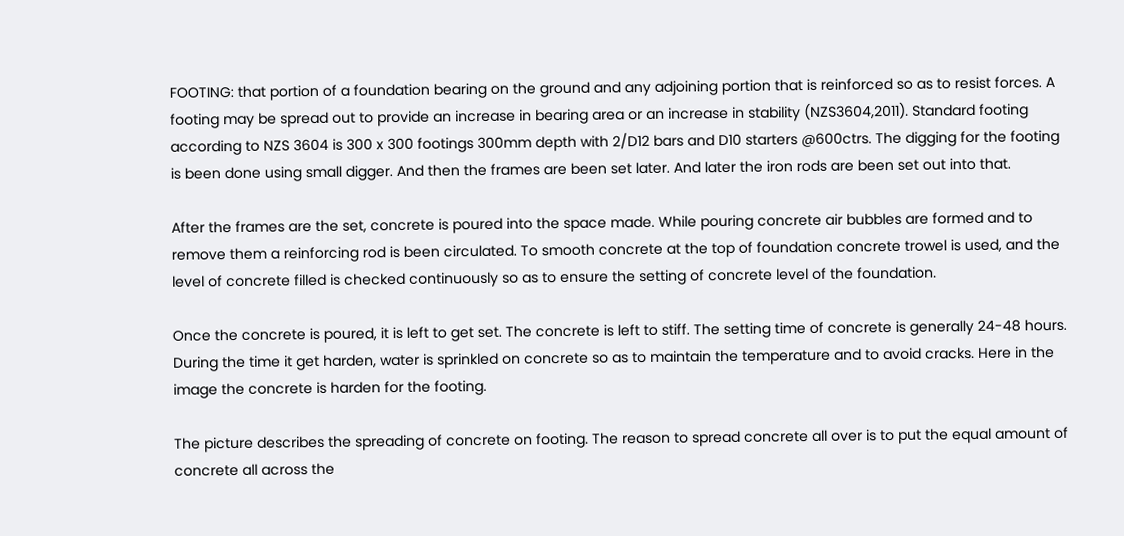FOOTING: that portion of a foundation bearing on the ground and any adjoining portion that is reinforced so as to resist forces. A footing may be spread out to provide an increase in bearing area or an increase in stability (NZS3604,2011). Standard footing according to NZS 3604 is 300 x 300 footings 300mm depth with 2/D12 bars and D10 starters @600ctrs. The digging for the footing is been done using small digger. And then the frames are been set later. And later the iron rods are been set out into that.

After the frames are the set, concrete is poured into the space made. While pouring concrete air bubbles are formed and to remove them a reinforcing rod is been circulated. To smooth concrete at the top of foundation concrete trowel is used, and the level of concrete filled is checked continuously so as to ensure the setting of concrete level of the foundation.

Once the concrete is poured, it is left to get set. The concrete is left to stiff. The setting time of concrete is generally 24-48 hours. During the time it get harden, water is sprinkled on concrete so as to maintain the temperature and to avoid cracks. Here in the image the concrete is harden for the footing.

The picture describes the spreading of concrete on footing. The reason to spread concrete all over is to put the equal amount of concrete all across the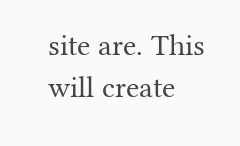site are. This will create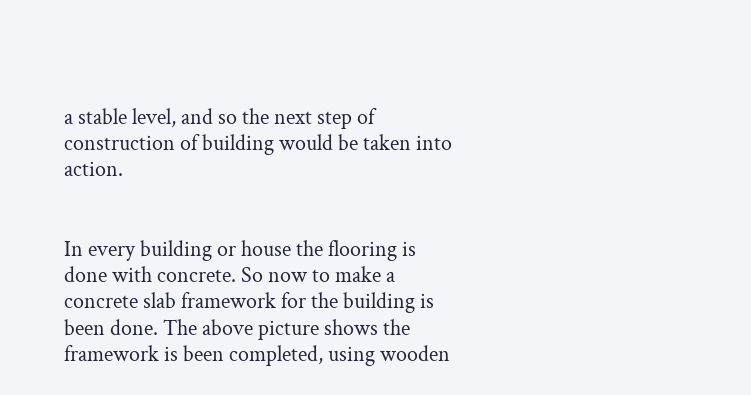a stable level, and so the next step of construction of building would be taken into action.


In every building or house the flooring is done with concrete. So now to make a concrete slab framework for the building is been done. The above picture shows the framework is been completed, using wooden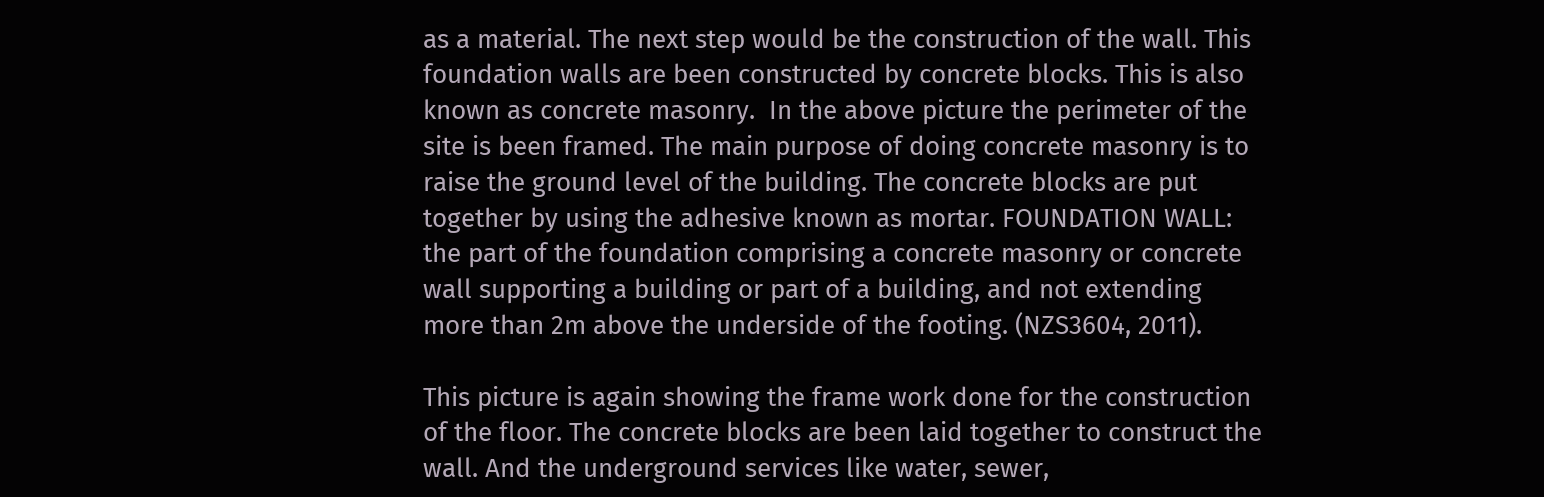as a material. The next step would be the construction of the wall. This foundation walls are been constructed by concrete blocks. This is also known as concrete masonry.  In the above picture the perimeter of the site is been framed. The main purpose of doing concrete masonry is to raise the ground level of the building. The concrete blocks are put together by using the adhesive known as mortar. FOUNDATION WALL: the part of the foundation comprising a concrete masonry or concrete wall supporting a building or part of a building, and not extending more than 2m above the underside of the footing. (NZS3604, 2011).

This picture is again showing the frame work done for the construction of the floor. The concrete blocks are been laid together to construct the wall. And the underground services like water, sewer,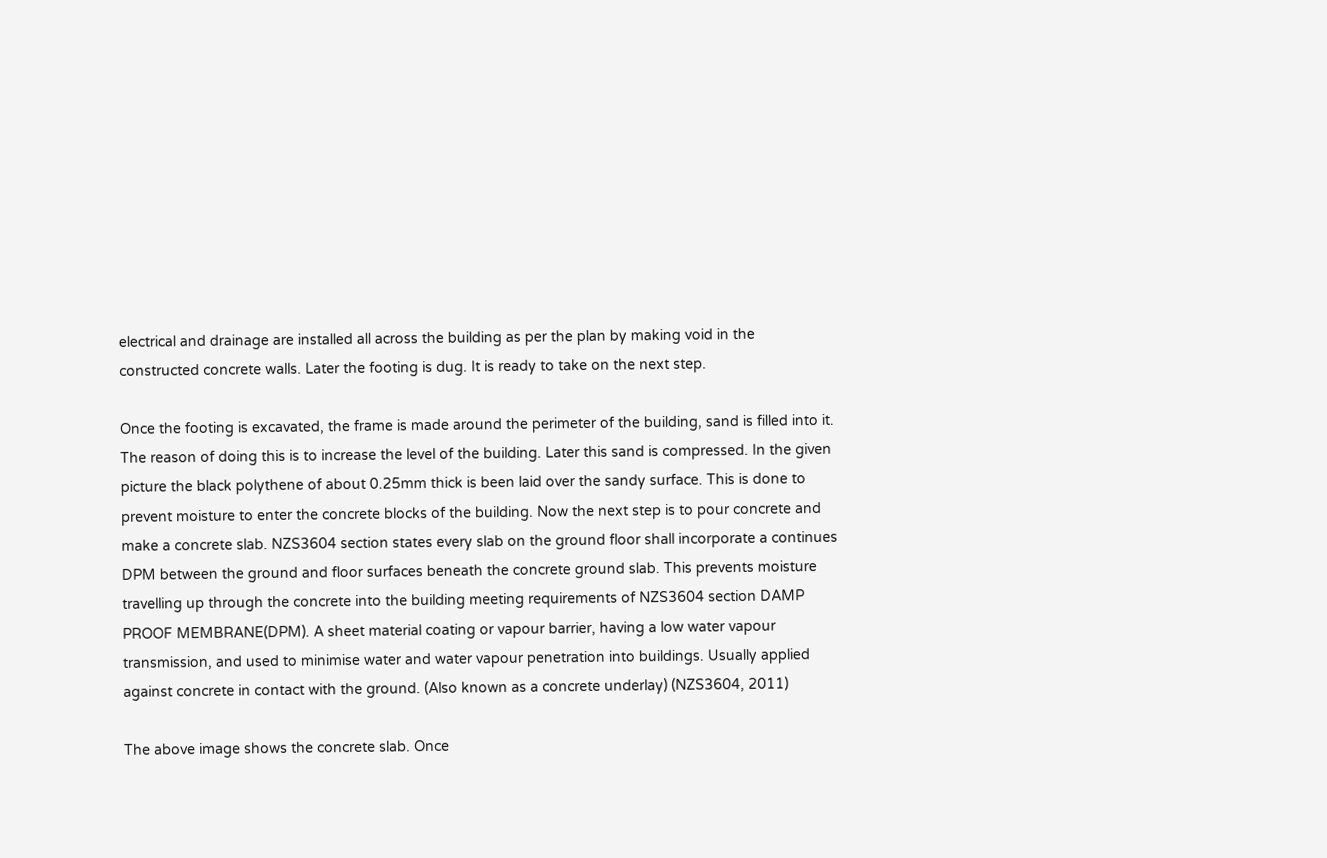electrical and drainage are installed all across the building as per the plan by making void in the constructed concrete walls. Later the footing is dug. It is ready to take on the next step.

Once the footing is excavated, the frame is made around the perimeter of the building, sand is filled into it. The reason of doing this is to increase the level of the building. Later this sand is compressed. In the given picture the black polythene of about 0.25mm thick is been laid over the sandy surface. This is done to prevent moisture to enter the concrete blocks of the building. Now the next step is to pour concrete and make a concrete slab. NZS3604 section states every slab on the ground floor shall incorporate a continues DPM between the ground and floor surfaces beneath the concrete ground slab. This prevents moisture travelling up through the concrete into the building meeting requirements of NZS3604 section DAMP PROOF MEMBRANE(DPM). A sheet material coating or vapour barrier, having a low water vapour transmission, and used to minimise water and water vapour penetration into buildings. Usually applied against concrete in contact with the ground. (Also known as a concrete underlay) (NZS3604, 2011)

The above image shows the concrete slab. Once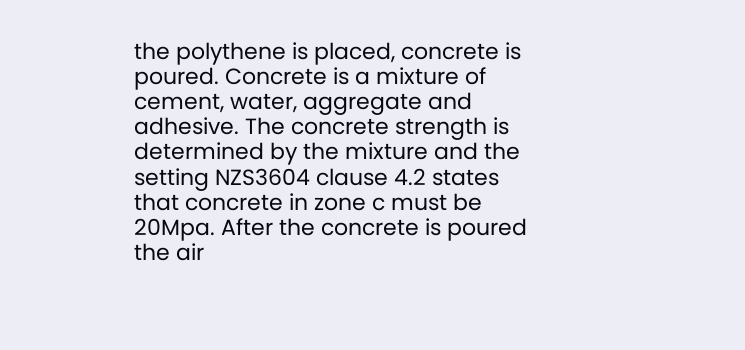the polythene is placed, concrete is poured. Concrete is a mixture of cement, water, aggregate and adhesive. The concrete strength is determined by the mixture and the setting NZS3604 clause 4.2 states that concrete in zone c must be 20Mpa. After the concrete is poured the air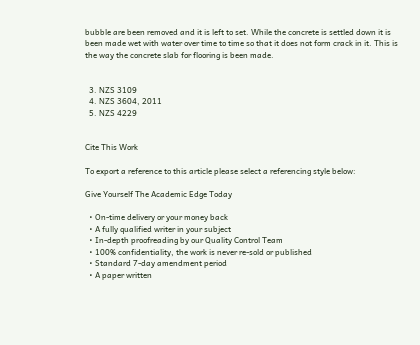bubble are been removed and it is left to set. While the concrete is settled down it is been made wet with water over time to time so that it does not form crack in it. This is the way the concrete slab for flooring is been made.


  3. NZS 3109
  4. NZS 3604, 2011
  5. NZS 4229


Cite This Work

To export a reference to this article please select a referencing style below:

Give Yourself The Academic Edge Today

  • On-time delivery or your money back
  • A fully qualified writer in your subject
  • In-depth proofreading by our Quality Control Team
  • 100% confidentiality, the work is never re-sold or published
  • Standard 7-day amendment period
  • A paper written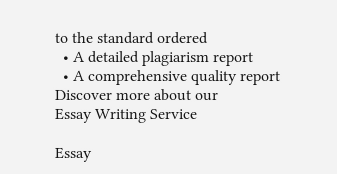to the standard ordered
  • A detailed plagiarism report
  • A comprehensive quality report
Discover more about our
Essay Writing Service

Essay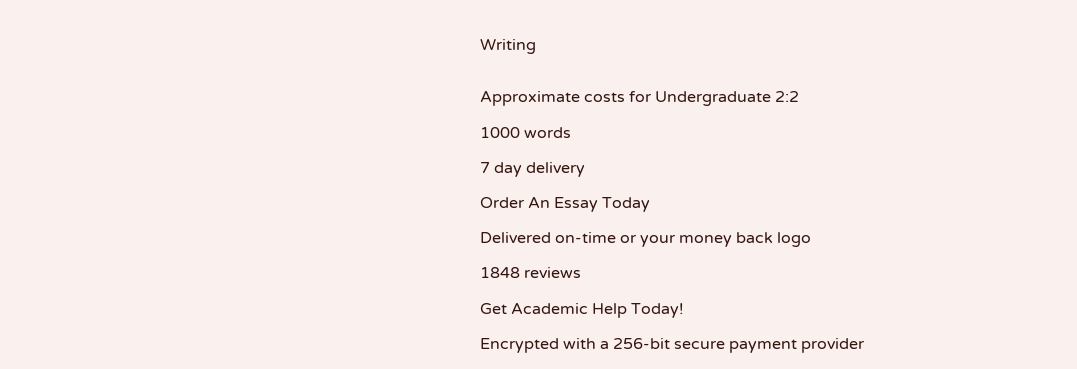Writing


Approximate costs for Undergraduate 2:2

1000 words

7 day delivery

Order An Essay Today

Delivered on-time or your money back logo

1848 reviews

Get Academic Help Today!

Encrypted with a 256-bit secure payment provider